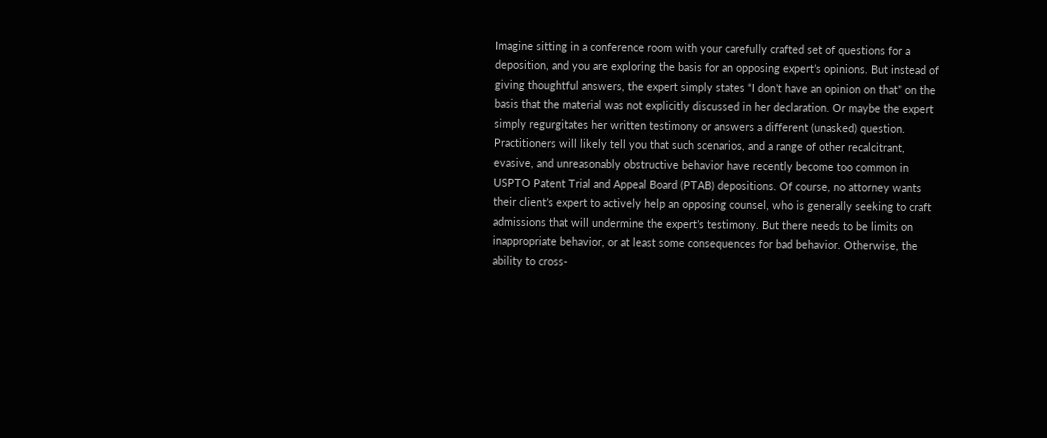Imagine sitting in a conference room with your carefully crafted set of questions for a deposition, and you are exploring the basis for an opposing expert’s opinions. But instead of giving thoughtful answers, the expert simply states “I don’t have an opinion on that” on the basis that the material was not explicitly discussed in her declaration. Or maybe the expert simply regurgitates her written testimony or answers a different (unasked) question. Practitioners will likely tell you that such scenarios, and a range of other recalcitrant, evasive, and unreasonably obstructive behavior have recently become too common in USPTO Patent Trial and Appeal Board (PTAB) depositions. Of course, no attorney wants their client’s expert to actively help an opposing counsel, who is generally seeking to craft admissions that will undermine the expert’s testimony. But there needs to be limits on inappropriate behavior, or at least some consequences for bad behavior. Otherwise, the ability to cross-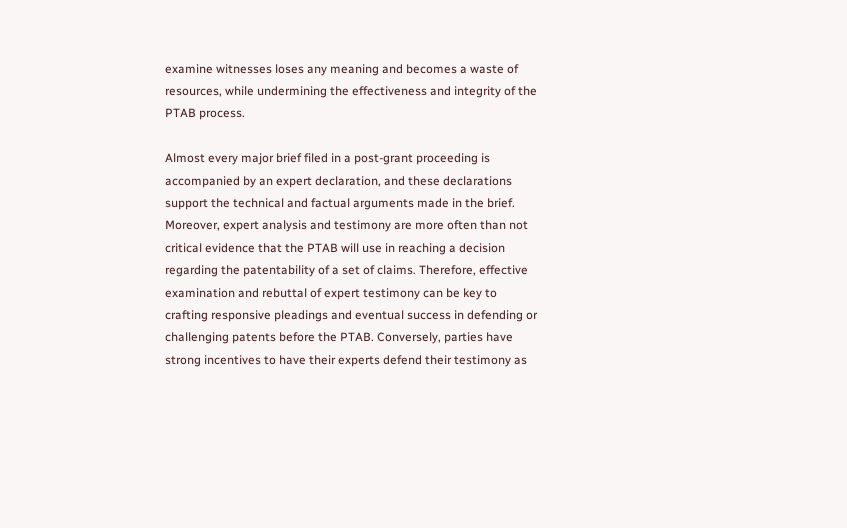examine witnesses loses any meaning and becomes a waste of resources, while undermining the effectiveness and integrity of the PTAB process.

Almost every major brief filed in a post-grant proceeding is accompanied by an expert declaration, and these declarations support the technical and factual arguments made in the brief. Moreover, expert analysis and testimony are more often than not critical evidence that the PTAB will use in reaching a decision regarding the patentability of a set of claims. Therefore, effective examination and rebuttal of expert testimony can be key to crafting responsive pleadings and eventual success in defending or challenging patents before the PTAB. Conversely, parties have strong incentives to have their experts defend their testimony as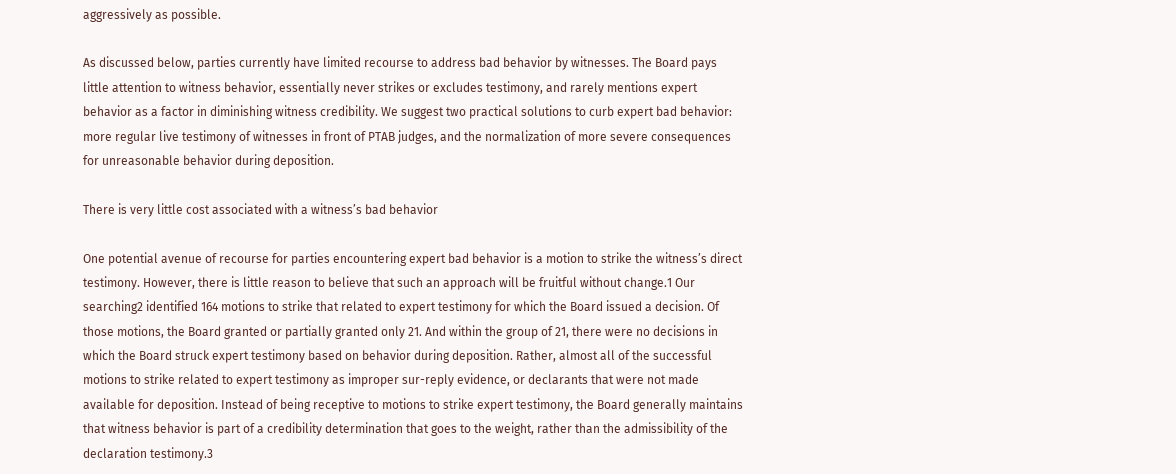aggressively as possible.

As discussed below, parties currently have limited recourse to address bad behavior by witnesses. The Board pays little attention to witness behavior, essentially never strikes or excludes testimony, and rarely mentions expert behavior as a factor in diminishing witness credibility. We suggest two practical solutions to curb expert bad behavior: more regular live testimony of witnesses in front of PTAB judges, and the normalization of more severe consequences for unreasonable behavior during deposition.

There is very little cost associated with a witness’s bad behavior

One potential avenue of recourse for parties encountering expert bad behavior is a motion to strike the witness’s direct testimony. However, there is little reason to believe that such an approach will be fruitful without change.1 Our searching2 identified 164 motions to strike that related to expert testimony for which the Board issued a decision. Of those motions, the Board granted or partially granted only 21. And within the group of 21, there were no decisions in which the Board struck expert testimony based on behavior during deposition. Rather, almost all of the successful motions to strike related to expert testimony as improper sur-reply evidence, or declarants that were not made available for deposition. Instead of being receptive to motions to strike expert testimony, the Board generally maintains that witness behavior is part of a credibility determination that goes to the weight, rather than the admissibility of the declaration testimony.3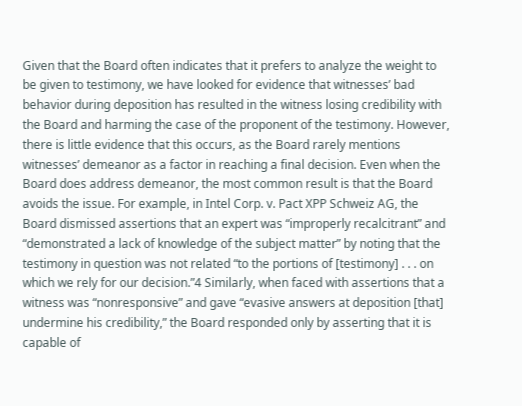Given that the Board often indicates that it prefers to analyze the weight to be given to testimony, we have looked for evidence that witnesses’ bad behavior during deposition has resulted in the witness losing credibility with the Board and harming the case of the proponent of the testimony. However, there is little evidence that this occurs, as the Board rarely mentions witnesses’ demeanor as a factor in reaching a final decision. Even when the Board does address demeanor, the most common result is that the Board avoids the issue. For example, in Intel Corp. v. Pact XPP Schweiz AG, the Board dismissed assertions that an expert was “improperly recalcitrant” and “demonstrated a lack of knowledge of the subject matter” by noting that the testimony in question was not related “to the portions of [testimony] . . . on which we rely for our decision.”4 Similarly, when faced with assertions that a witness was “nonresponsive” and gave “evasive answers at deposition [that] undermine his credibility,” the Board responded only by asserting that it is capable of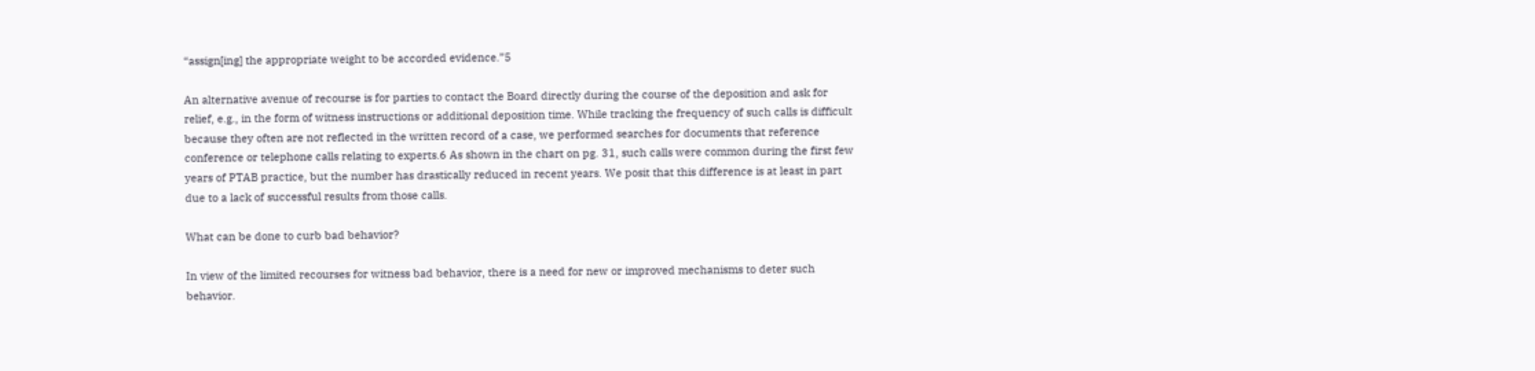“assign[ing] the appropriate weight to be accorded evidence.”5

An alternative avenue of recourse is for parties to contact the Board directly during the course of the deposition and ask for relief, e.g., in the form of witness instructions or additional deposition time. While tracking the frequency of such calls is difficult because they often are not reflected in the written record of a case, we performed searches for documents that reference conference or telephone calls relating to experts.6 As shown in the chart on pg. 31, such calls were common during the first few years of PTAB practice, but the number has drastically reduced in recent years. We posit that this difference is at least in part due to a lack of successful results from those calls.

What can be done to curb bad behavior?

In view of the limited recourses for witness bad behavior, there is a need for new or improved mechanisms to deter such behavior.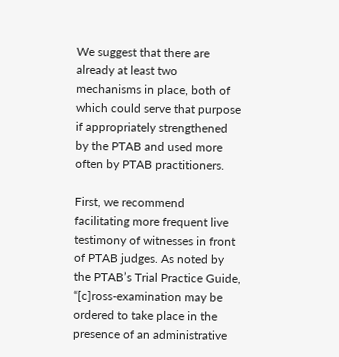We suggest that there are already at least two mechanisms in place, both of which could serve that purpose if appropriately strengthened by the PTAB and used more often by PTAB practitioners.

First, we recommend facilitating more frequent live testimony of witnesses in front of PTAB judges. As noted by the PTAB’s Trial Practice Guide, “[c]ross-examination may be ordered to take place in the presence of an administrative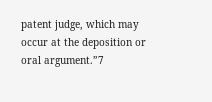patent judge, which may occur at the deposition or oral argument.”7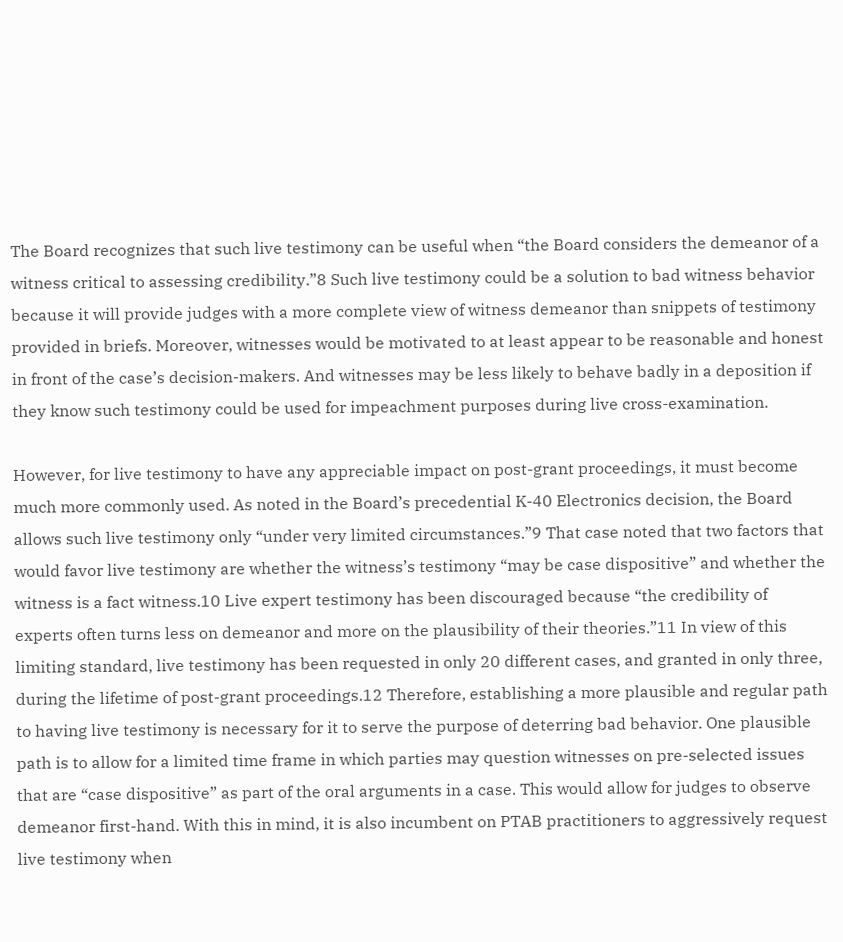The Board recognizes that such live testimony can be useful when “the Board considers the demeanor of a witness critical to assessing credibility.”8 Such live testimony could be a solution to bad witness behavior because it will provide judges with a more complete view of witness demeanor than snippets of testimony provided in briefs. Moreover, witnesses would be motivated to at least appear to be reasonable and honest in front of the case’s decision-makers. And witnesses may be less likely to behave badly in a deposition if they know such testimony could be used for impeachment purposes during live cross-examination.

However, for live testimony to have any appreciable impact on post-grant proceedings, it must become much more commonly used. As noted in the Board’s precedential K-40 Electronics decision, the Board allows such live testimony only “under very limited circumstances.”9 That case noted that two factors that would favor live testimony are whether the witness’s testimony “may be case dispositive” and whether the witness is a fact witness.10 Live expert testimony has been discouraged because “the credibility of experts often turns less on demeanor and more on the plausibility of their theories.”11 In view of this limiting standard, live testimony has been requested in only 20 different cases, and granted in only three, during the lifetime of post-grant proceedings.12 Therefore, establishing a more plausible and regular path to having live testimony is necessary for it to serve the purpose of deterring bad behavior. One plausible path is to allow for a limited time frame in which parties may question witnesses on pre-selected issues that are “case dispositive” as part of the oral arguments in a case. This would allow for judges to observe demeanor first-hand. With this in mind, it is also incumbent on PTAB practitioners to aggressively request live testimony when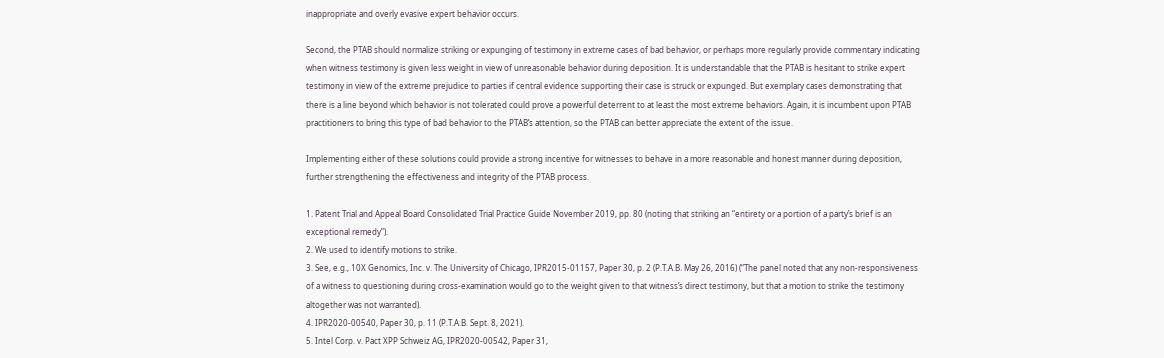inappropriate and overly evasive expert behavior occurs.

Second, the PTAB should normalize striking or expunging of testimony in extreme cases of bad behavior, or perhaps more regularly provide commentary indicating when witness testimony is given less weight in view of unreasonable behavior during deposition. It is understandable that the PTAB is hesitant to strike expert testimony in view of the extreme prejudice to parties if central evidence supporting their case is struck or expunged. But exemplary cases demonstrating that there is a line beyond which behavior is not tolerated could prove a powerful deterrent to at least the most extreme behaviors. Again, it is incumbent upon PTAB practitioners to bring this type of bad behavior to the PTAB’s attention, so the PTAB can better appreciate the extent of the issue.

Implementing either of these solutions could provide a strong incentive for witnesses to behave in a more reasonable and honest manner during deposition, further strengthening the effectiveness and integrity of the PTAB process.

1. Patent Trial and Appeal Board Consolidated Trial Practice Guide November 2019, pp. 80 (noting that striking an “entirety or a portion of a party’s brief is an exceptional remedy”).
2. We used to identify motions to strike.
3. See, e.g., 10X Genomics, Inc. v. The University of Chicago, IPR2015-01157, Paper 30, p. 2 (P.T.A.B. May 26, 2016) (“The panel noted that any non-responsiveness of a witness to questioning during cross-examination would go to the weight given to that witness’s direct testimony, but that a motion to strike the testimony altogether was not warranted).
4. IPR2020-00540, Paper 30, p. 11 (P.T.A.B. Sept. 8, 2021).
5. Intel Corp. v. Pact XPP Schweiz AG, IPR2020-00542, Paper 31,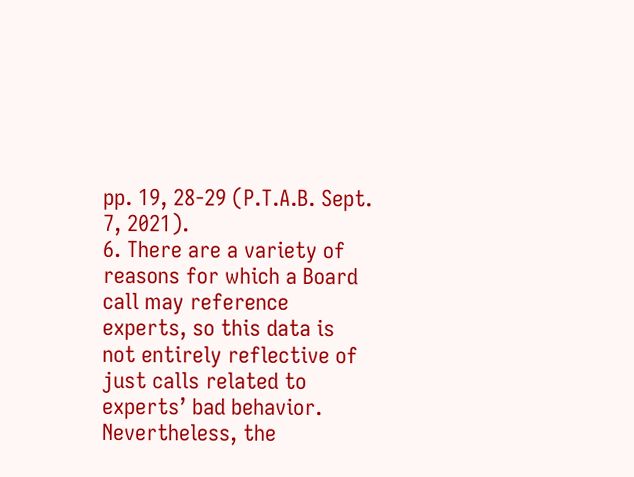pp. 19, 28-29 (P.T.A.B. Sept. 7, 2021).
6. There are a variety of reasons for which a Board call may reference experts, so this data is not entirely reflective of just calls related to experts’ bad behavior. Nevertheless, the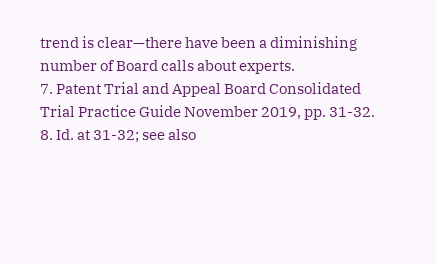trend is clear—there have been a diminishing number of Board calls about experts.
7. Patent Trial and Appeal Board Consolidated Trial Practice Guide November 2019, pp. 31-32.
8. Id. at 31-32; see also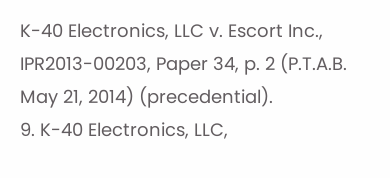K-40 Electronics, LLC v. Escort Inc., IPR2013-00203, Paper 34, p. 2 (P.T.A.B. May 21, 2014) (precedential).
9. K-40 Electronics, LLC,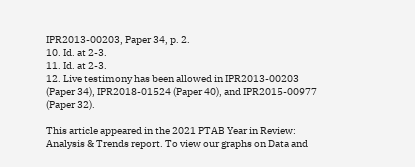IPR2013-00203, Paper 34, p. 2.
10. Id. at 2-3.
11. Id. at 2-3.
12. Live testimony has been allowed in IPR2013-00203 (Paper 34), IPR2018-01524 (Paper 40), and IPR2015-00977 (Paper 32).

This article appeared in the 2021 PTAB Year in Review: Analysis & Trends report. To view our graphs on Data and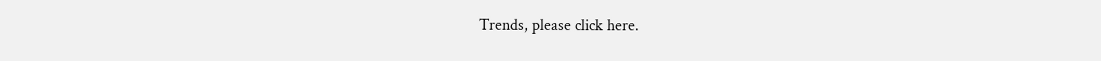Trends, please click here.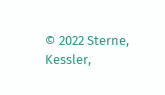© 2022 Sterne, Kessler,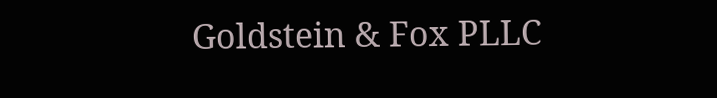Goldstein & Fox PLLC